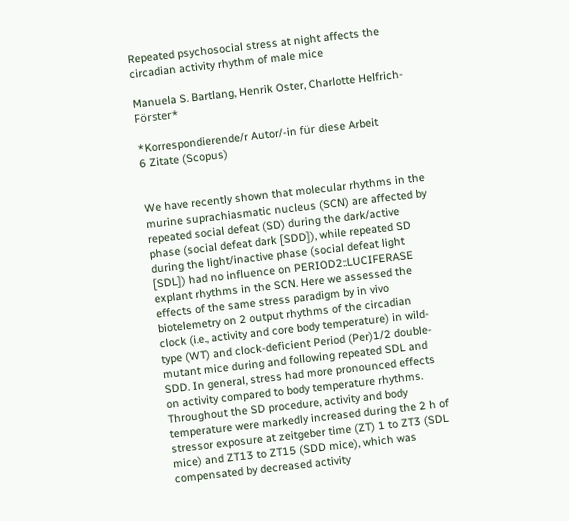Repeated psychosocial stress at night affects the circadian activity rhythm of male mice

Manuela S. Bartlang, Henrik Oster, Charlotte Helfrich-Förster*

*Korrespondierende/r Autor/-in für diese Arbeit
6 Zitate (Scopus)


We have recently shown that molecular rhythms in the murine suprachiasmatic nucleus (SCN) are affected by repeated social defeat (SD) during the dark/active phase (social defeat dark [SDD]), while repeated SD during the light/inactive phase (social defeat light [SDL]) had no influence on PERIOD2::LUCIFERASE explant rhythms in the SCN. Here we assessed the effects of the same stress paradigm by in vivo biotelemetry on 2 output rhythms of the circadian clock (i.e., activity and core body temperature) in wild-type (WT) and clock-deficient Period (Per)1/2 double-mutant mice during and following repeated SDL and SDD. In general, stress had more pronounced effects on activity compared to body temperature rhythms. Throughout the SD procedure, activity and body temperature were markedly increased during the 2 h of stressor exposure at zeitgeber time (ZT) 1 to ZT3 (SDL mice) and ZT13 to ZT15 (SDD mice), which was compensated by decreased activity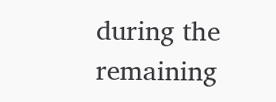during the remaining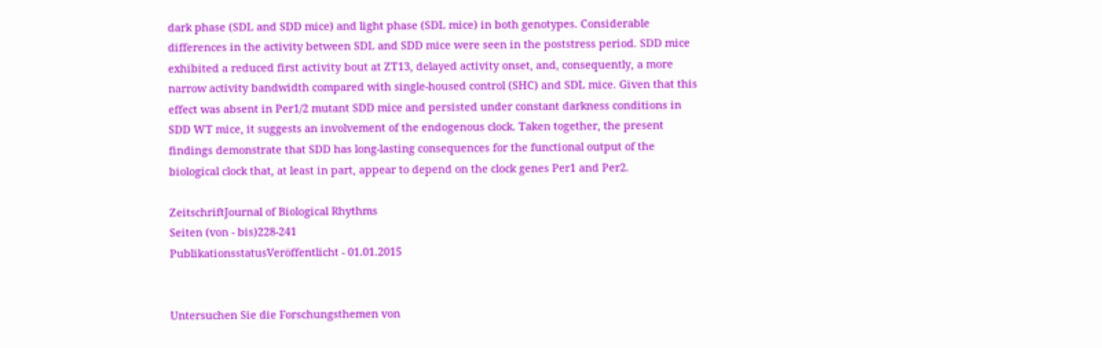dark phase (SDL and SDD mice) and light phase (SDL mice) in both genotypes. Considerable differences in the activity between SDL and SDD mice were seen in the poststress period. SDD mice exhibited a reduced first activity bout at ZT13, delayed activity onset, and, consequently, a more narrow activity bandwidth compared with single-housed control (SHC) and SDL mice. Given that this effect was absent in Per1/2 mutant SDD mice and persisted under constant darkness conditions in SDD WT mice, it suggests an involvement of the endogenous clock. Taken together, the present findings demonstrate that SDD has long-lasting consequences for the functional output of the biological clock that, at least in part, appear to depend on the clock genes Per1 and Per2.

ZeitschriftJournal of Biological Rhythms
Seiten (von - bis)228-241
PublikationsstatusVeröffentlicht - 01.01.2015


Untersuchen Sie die Forschungsthemen von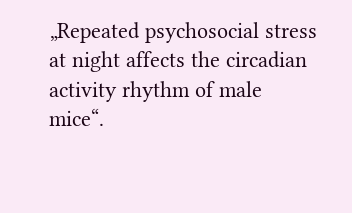„Repeated psychosocial stress at night affects the circadian activity rhythm of male mice“.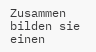Zusammen bilden sie einen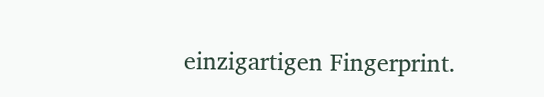einzigartigen Fingerprint.